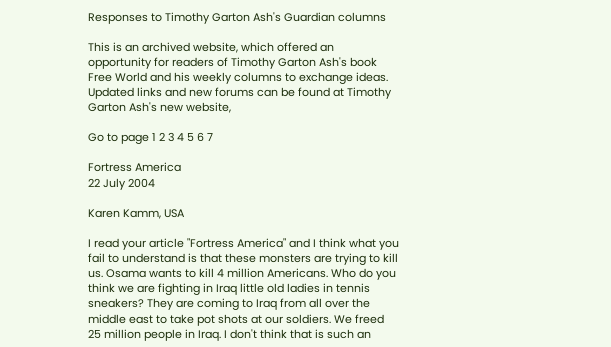Responses to Timothy Garton Ash's Guardian columns

This is an archived website, which offered an opportunity for readers of Timothy Garton Ash's book Free World and his weekly columns to exchange ideas. Updated links and new forums can be found at Timothy Garton Ash's new website,

Go to page 1 2 3 4 5 6 7

Fortress America
22 July 2004

Karen Kamm, USA

I read your article "Fortress America" and I think what you fail to understand is that these monsters are trying to kill us. Osama wants to kill 4 million Americans. Who do you think we are fighting in Iraq little old ladies in tennis sneakers? They are coming to Iraq from all over the middle east to take pot shots at our soldiers. We freed 25 million people in Iraq. I don't think that is such an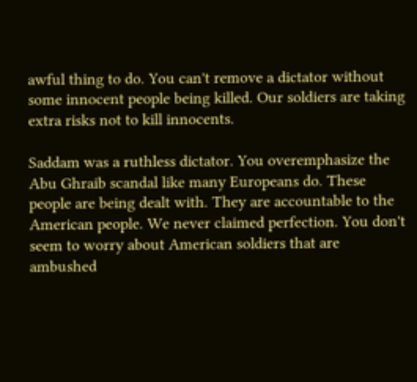awful thing to do. You can't remove a dictator without some innocent people being killed. Our soldiers are taking extra risks not to kill innocents.

Saddam was a ruthless dictator. You overemphasize the Abu Ghraib scandal like many Europeans do. These people are being dealt with. They are accountable to the American people. We never claimed perfection. You don't seem to worry about American soldiers that are ambushed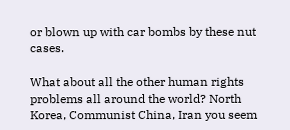or blown up with car bombs by these nut cases.

What about all the other human rights problems all around the world? North Korea, Communist China, Iran you seem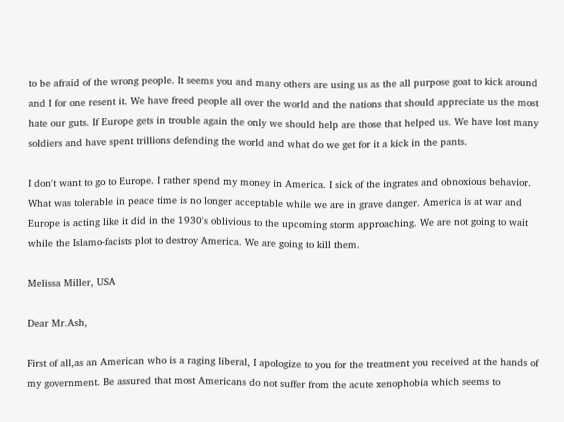to be afraid of the wrong people. It seems you and many others are using us as the all purpose goat to kick around and I for one resent it. We have freed people all over the world and the nations that should appreciate us the most hate our guts. If Europe gets in trouble again the only we should help are those that helped us. We have lost many soldiers and have spent trillions defending the world and what do we get for it a kick in the pants.

I don't want to go to Europe. I rather spend my money in America. I sick of the ingrates and obnoxious behavior. What was tolerable in peace time is no longer acceptable while we are in grave danger. America is at war and Europe is acting like it did in the 1930's oblivious to the upcoming storm approaching. We are not going to wait while the Islamo-facists plot to destroy America. We are going to kill them.

Melissa Miller, USA

Dear Mr.Ash,

First of all,as an American who is a raging liberal, I apologize to you for the treatment you received at the hands of my government. Be assured that most Americans do not suffer from the acute xenophobia which seems to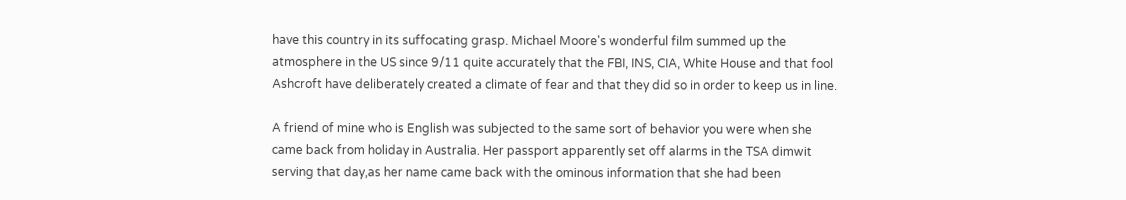have this country in its suffocating grasp. Michael Moore's wonderful film summed up the atmosphere in the US since 9/11 quite accurately that the FBI, INS, CIA, White House and that fool Ashcroft have deliberately created a climate of fear and that they did so in order to keep us in line.

A friend of mine who is English was subjected to the same sort of behavior you were when she came back from holiday in Australia. Her passport apparently set off alarms in the TSA dimwit serving that day,as her name came back with the ominous information that she had been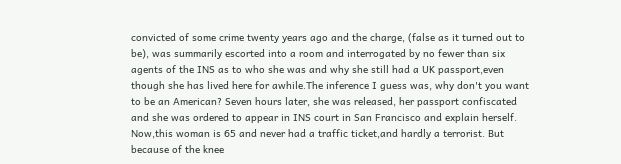convicted of some crime twenty years ago and the charge, (false as it turned out to be), was summarily escorted into a room and interrogated by no fewer than six agents of the INS as to who she was and why she still had a UK passport,even though she has lived here for awhile.The inference I guess was, why don't you want to be an American? Seven hours later, she was released, her passport confiscated and she was ordered to appear in INS court in San Francisco and explain herself. Now,this woman is 65 and never had a traffic ticket,and hardly a terrorist. But because of the knee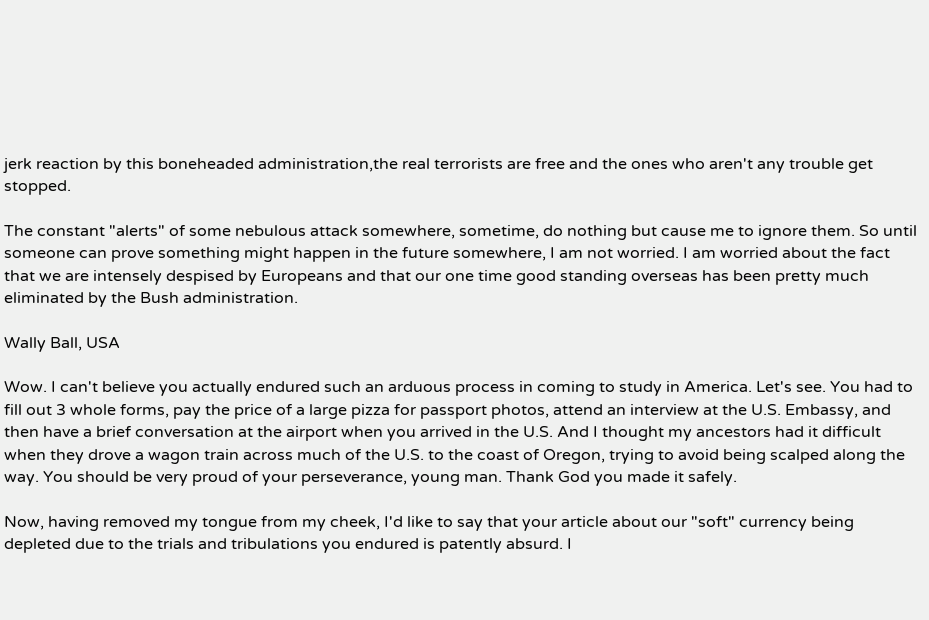jerk reaction by this boneheaded administration,the real terrorists are free and the ones who aren't any trouble get stopped.

The constant "alerts" of some nebulous attack somewhere, sometime, do nothing but cause me to ignore them. So until someone can prove something might happen in the future somewhere, I am not worried. I am worried about the fact that we are intensely despised by Europeans and that our one time good standing overseas has been pretty much eliminated by the Bush administration.

Wally Ball, USA

Wow. I can't believe you actually endured such an arduous process in coming to study in America. Let's see. You had to fill out 3 whole forms, pay the price of a large pizza for passport photos, attend an interview at the U.S. Embassy, and then have a brief conversation at the airport when you arrived in the U.S. And I thought my ancestors had it difficult when they drove a wagon train across much of the U.S. to the coast of Oregon, trying to avoid being scalped along the way. You should be very proud of your perseverance, young man. Thank God you made it safely.

Now, having removed my tongue from my cheek, I'd like to say that your article about our "soft" currency being depleted due to the trials and tribulations you endured is patently absurd. I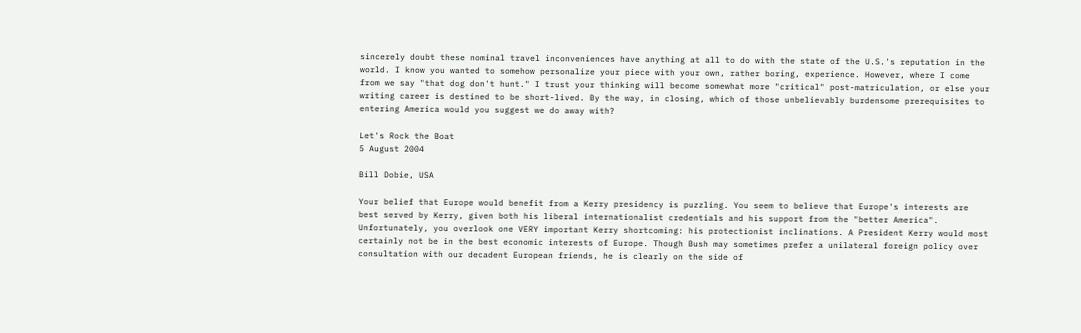sincerely doubt these nominal travel inconveniences have anything at all to do with the state of the U.S.'s reputation in the world. I know you wanted to somehow personalize your piece with your own, rather boring, experience. However, where I come from we say "that dog don't hunt." I trust your thinking will become somewhat more "critical" post-matriculation, or else your writing career is destined to be short-lived. By the way, in closing, which of those unbelievably burdensome prerequisites to entering America would you suggest we do away with?

Let's Rock the Boat
5 August 2004

Bill Dobie, USA

Your belief that Europe would benefit from a Kerry presidency is puzzling. You seem to believe that Europe's interests are best served by Kerry, given both his liberal internationalist credentials and his support from the "better America". Unfortunately, you overlook one VERY important Kerry shortcoming: his protectionist inclinations. A President Kerry would most certainly not be in the best economic interests of Europe. Though Bush may sometimes prefer a unilateral foreign policy over consultation with our decadent European friends, he is clearly on the side of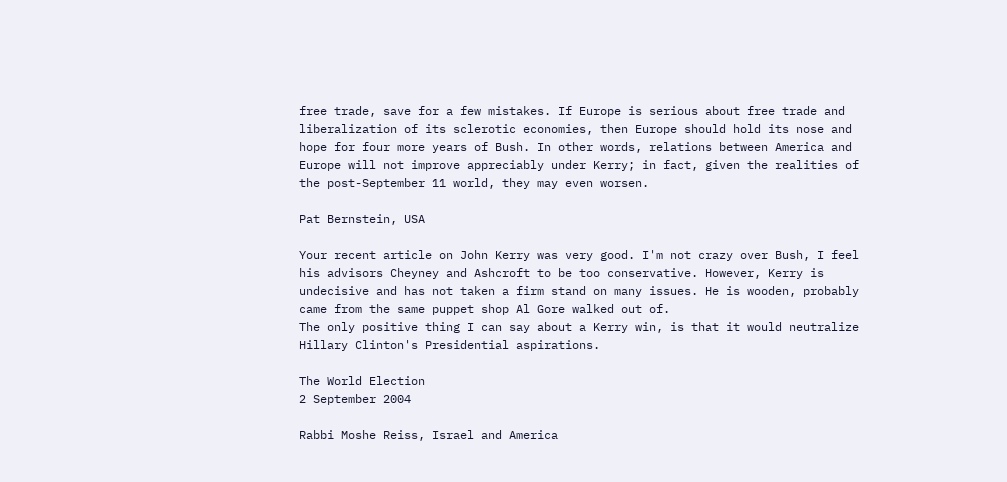free trade, save for a few mistakes. If Europe is serious about free trade and liberalization of its sclerotic economies, then Europe should hold its nose and hope for four more years of Bush. In other words, relations between America and Europe will not improve appreciably under Kerry; in fact, given the realities of the post-September 11 world, they may even worsen.

Pat Bernstein, USA

Your recent article on John Kerry was very good. I'm not crazy over Bush, I feel his advisors Cheyney and Ashcroft to be too conservative. However, Kerry is undecisive and has not taken a firm stand on many issues. He is wooden, probably came from the same puppet shop Al Gore walked out of.
The only positive thing I can say about a Kerry win, is that it would neutralize Hillary Clinton's Presidential aspirations.

The World Election
2 September 2004

Rabbi Moshe Reiss, Israel and America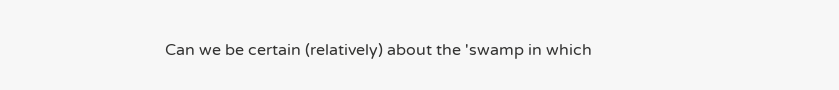Can we be certain (relatively) about the 'swamp in which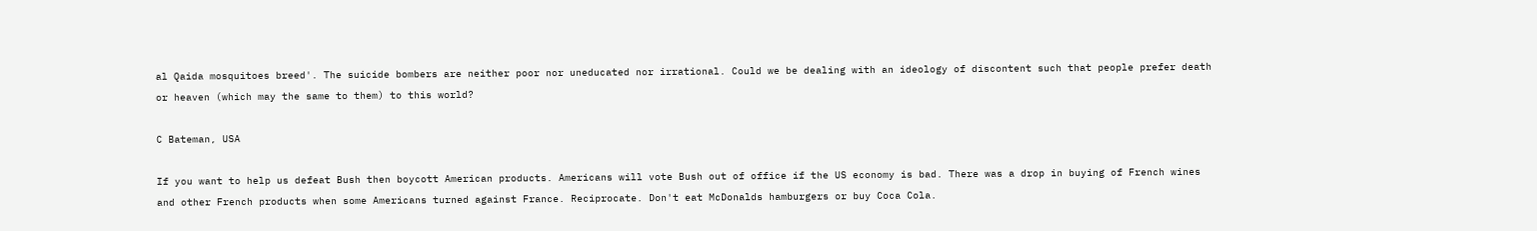al Qaida mosquitoes breed'. The suicide bombers are neither poor nor uneducated nor irrational. Could we be dealing with an ideology of discontent such that people prefer death or heaven (which may the same to them) to this world?

C Bateman, USA

If you want to help us defeat Bush then boycott American products. Americans will vote Bush out of office if the US economy is bad. There was a drop in buying of French wines and other French products when some Americans turned against France. Reciprocate. Don't eat McDonalds hamburgers or buy Coca Cola.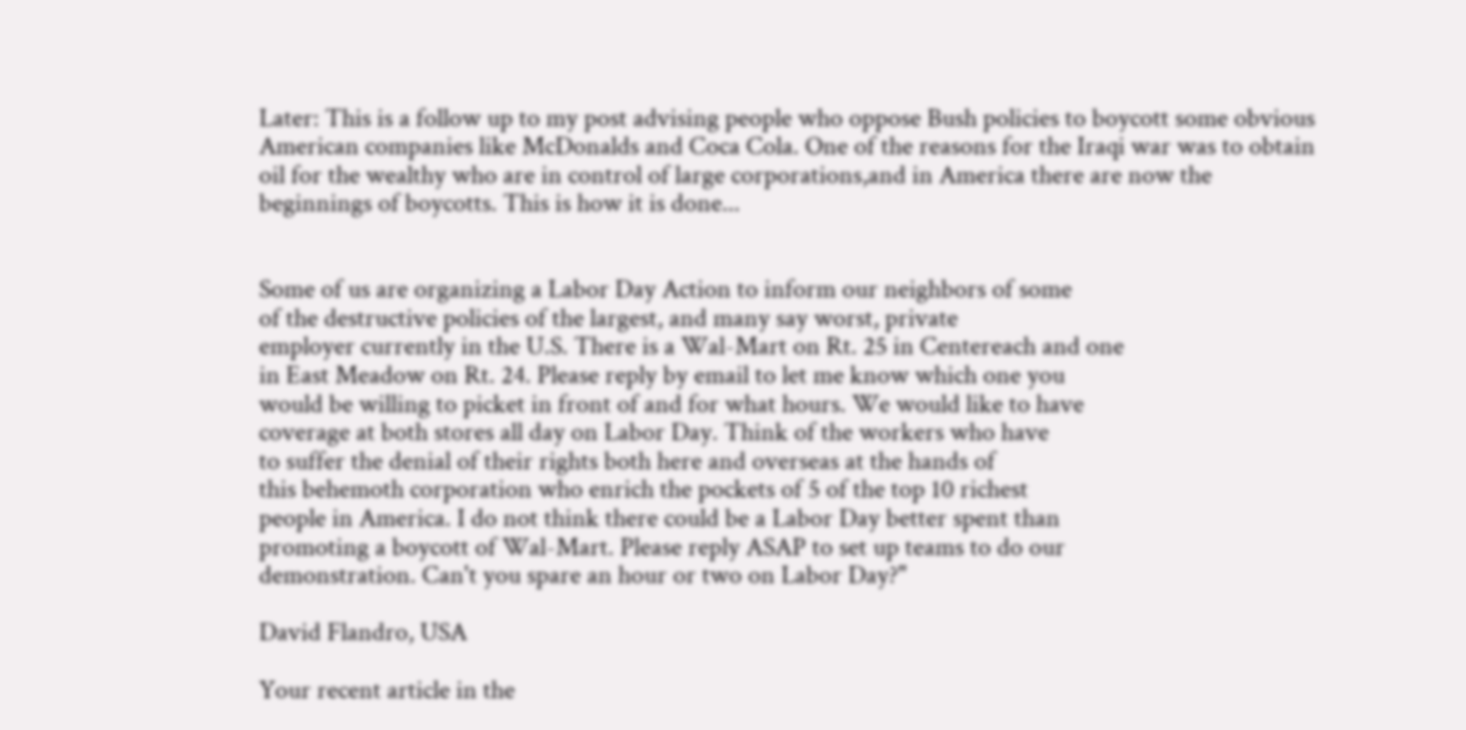Later: This is a follow up to my post advising people who oppose Bush policies to boycott some obvious American companies like McDonalds and Coca Cola. One of the reasons for the Iraqi war was to obtain oil for the wealthy who are in control of large corporations,and in America there are now the beginnings of boycotts. This is how it is done...


Some of us are organizing a Labor Day Action to inform our neighbors of some
of the destructive policies of the largest, and many say worst, private
employer currently in the U.S. There is a Wal-Mart on Rt. 25 in Centereach and one
in East Meadow on Rt. 24. Please reply by email to let me know which one you
would be willing to picket in front of and for what hours. We would like to have
coverage at both stores all day on Labor Day. Think of the workers who have
to suffer the denial of their rights both here and overseas at the hands of
this behemoth corporation who enrich the pockets of 5 of the top 10 richest
people in America. I do not think there could be a Labor Day better spent than
promoting a boycott of Wal-Mart. Please reply ASAP to set up teams to do our
demonstration. Can't you spare an hour or two on Labor Day?"

David Flandro, USA

Your recent article in the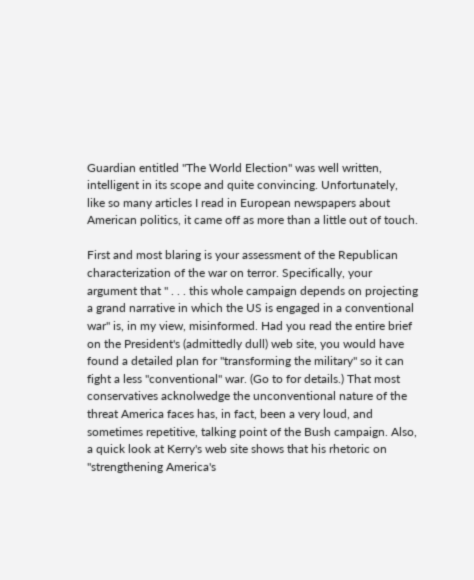Guardian entitled "The World Election" was well written, intelligent in its scope and quite convincing. Unfortunately, like so many articles I read in European newspapers about American politics, it came off as more than a little out of touch.

First and most blaring is your assessment of the Republican characterization of the war on terror. Specifically, your argument that " . . . this whole campaign depends on projecting a grand narrative in which the US is engaged in a conventional war" is, in my view, misinformed. Had you read the entire brief on the President's (admittedly dull) web site, you would have found a detailed plan for "transforming the military" so it can fight a less "conventional" war. (Go to for details.) That most conservatives acknolwedge the unconventional nature of the threat America faces has, in fact, been a very loud, and sometimes repetitive, talking point of the Bush campaign. Also, a quick look at Kerry's web site shows that his rhetoric on "strengthening America's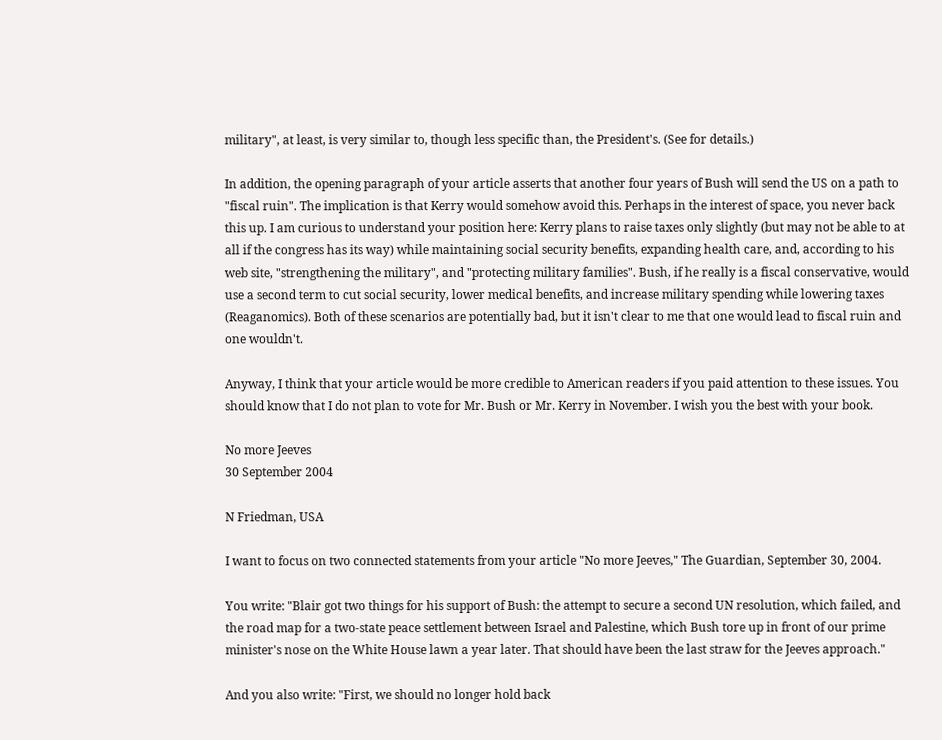military", at least, is very similar to, though less specific than, the President's. (See for details.)

In addition, the opening paragraph of your article asserts that another four years of Bush will send the US on a path to "fiscal ruin". The implication is that Kerry would somehow avoid this. Perhaps in the interest of space, you never back this up. I am curious to understand your position here: Kerry plans to raise taxes only slightly (but may not be able to at all if the congress has its way) while maintaining social security benefits, expanding health care, and, according to his web site, "strengthening the military", and "protecting military families". Bush, if he really is a fiscal conservative, would use a second term to cut social security, lower medical benefits, and increase military spending while lowering taxes (Reaganomics). Both of these scenarios are potentially bad, but it isn't clear to me that one would lead to fiscal ruin and one wouldn't.

Anyway, I think that your article would be more credible to American readers if you paid attention to these issues. You should know that I do not plan to vote for Mr. Bush or Mr. Kerry in November. I wish you the best with your book.

No more Jeeves
30 September 2004

N Friedman, USA

I want to focus on two connected statements from your article "No more Jeeves," The Guardian, September 30, 2004.

You write: "Blair got two things for his support of Bush: the attempt to secure a second UN resolution, which failed, and the road map for a two-state peace settlement between Israel and Palestine, which Bush tore up in front of our prime minister's nose on the White House lawn a year later. That should have been the last straw for the Jeeves approach."

And you also write: "First, we should no longer hold back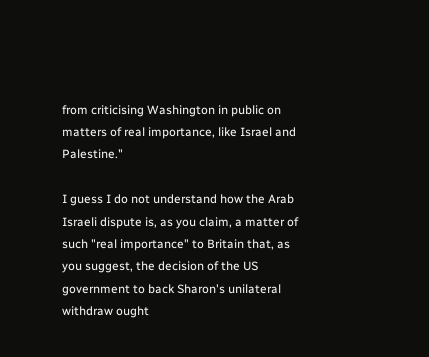from criticising Washington in public on matters of real importance, like Israel and Palestine."

I guess I do not understand how the Arab Israeli dispute is, as you claim, a matter of such "real importance" to Britain that, as you suggest, the decision of the US government to back Sharon's unilateral withdraw ought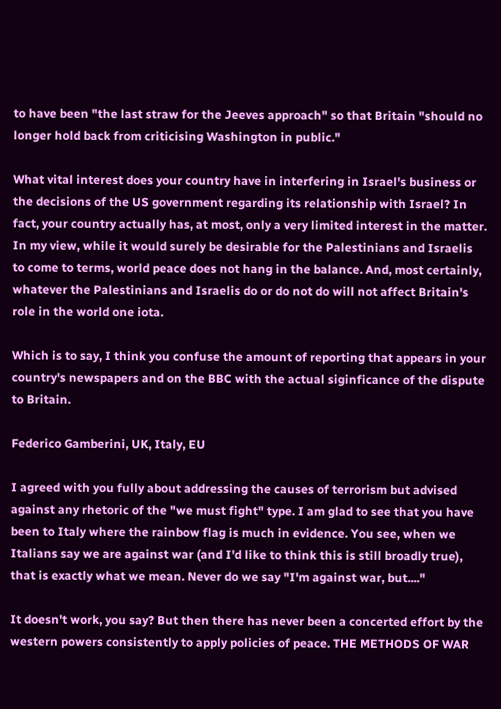to have been "the last straw for the Jeeves approach" so that Britain "should no longer hold back from criticising Washington in public."

What vital interest does your country have in interfering in Israel's business or the decisions of the US government regarding its relationship with Israel? In fact, your country actually has, at most, only a very limited interest in the matter. In my view, while it would surely be desirable for the Palestinians and Israelis to come to terms, world peace does not hang in the balance. And, most certainly, whatever the Palestinians and Israelis do or do not do will not affect Britain's role in the world one iota.

Which is to say, I think you confuse the amount of reporting that appears in your country's newspapers and on the BBC with the actual siginficance of the dispute to Britain.

Federico Gamberini, UK, Italy, EU

I agreed with you fully about addressing the causes of terrorism but advised against any rhetoric of the "we must fight" type. I am glad to see that you have been to Italy where the rainbow flag is much in evidence. You see, when we Italians say we are against war (and I'd like to think this is still broadly true), that is exactly what we mean. Never do we say "I'm against war, but...."

It doesn't work, you say? But then there has never been a concerted effort by the western powers consistently to apply policies of peace. THE METHODS OF WAR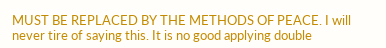MUST BE REPLACED BY THE METHODS OF PEACE. I will never tire of saying this. It is no good applying double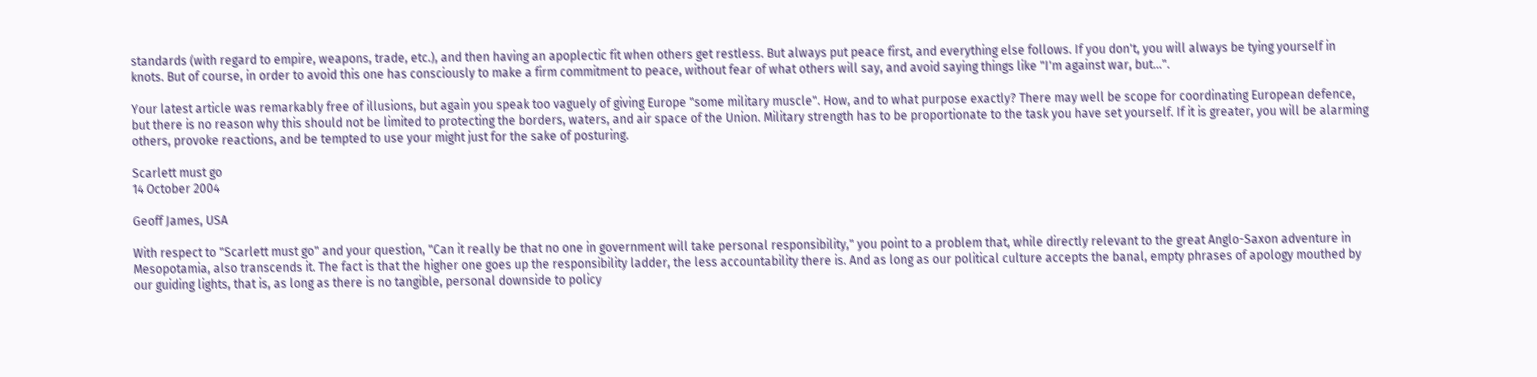standards (with regard to empire, weapons, trade, etc.), and then having an apoplectic fit when others get restless. But always put peace first, and everything else follows. If you don't, you will always be tying yourself in knots. But of course, in order to avoid this one has consciously to make a firm commitment to peace, without fear of what others will say, and avoid saying things like "I'm against war, but...".

Your latest article was remarkably free of illusions, but again you speak too vaguely of giving Europe "some military muscle". How, and to what purpose exactly? There may well be scope for coordinating European defence, but there is no reason why this should not be limited to protecting the borders, waters, and air space of the Union. Military strength has to be proportionate to the task you have set yourself. If it is greater, you will be alarming others, provoke reactions, and be tempted to use your might just for the sake of posturing.

Scarlett must go
14 October 2004

Geoff James, USA

With respect to "Scarlett must go" and your question, "Can it really be that no one in government will take personal responsibility," you point to a problem that, while directly relevant to the great Anglo-Saxon adventure in Mesopotamia, also transcends it. The fact is that the higher one goes up the responsibility ladder, the less accountability there is. And as long as our political culture accepts the banal, empty phrases of apology mouthed by our guiding lights, that is, as long as there is no tangible, personal downside to policy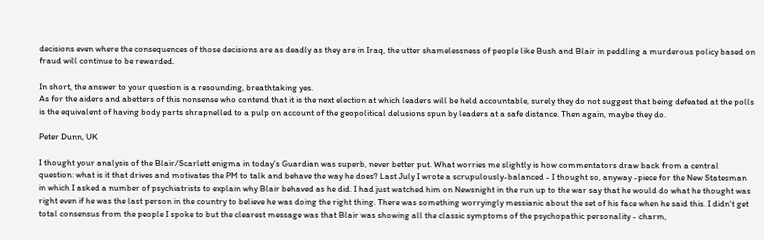decisions even where the consequences of those decisions are as deadly as they are in Iraq, the utter shamelessness of people like Bush and Blair in peddling a murderous policy based on fraud will continue to be rewarded.

In short, the answer to your question is a resounding, breathtaking yes.
As for the aiders and abetters of this nonsense who contend that it is the next election at which leaders will be held accountable, surely they do not suggest that being defeated at the polls is the equivalent of having body parts shrapnelled to a pulp on account of the geopolitical delusions spun by leaders at a safe distance. Then again, maybe they do.

Peter Dunn, UK

I thought your analysis of the Blair/Scarlett enigma in today's Guardian was superb, never better put. What worries me slightly is how commentators draw back from a central question: what is it that drives and motivates the PM to talk and behave the way he does? Last July I wrote a scrupulously-balanced - I thought so, anyway -piece for the New Statesman in which I asked a number of psychiatrists to explain why Blair behaved as he did. I had just watched him on Newsnight in the run up to the war say that he would do what he thought was right even if he was the last person in the country to believe he was doing the right thing. There was something worryingly messianic about the set of his face when he said this. I didn't get total consensus from the people I spoke to but the clearest message was that Blair was showing all the classic symptoms of the psychopathic personality - charm,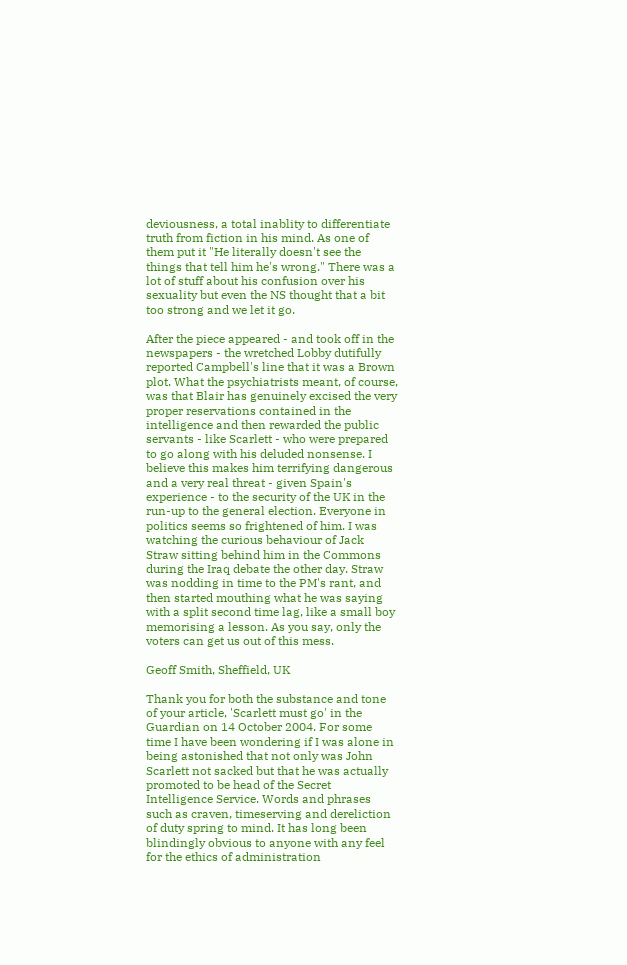deviousness, a total inablity to differentiate truth from fiction in his mind. As one of them put it "He literally doesn't see the things that tell him he's wrong." There was a lot of stuff about his confusion over his sexuality but even the NS thought that a bit too strong and we let it go.

After the piece appeared - and took off in the newspapers - the wretched Lobby dutifully reported Campbell's line that it was a Brown plot. What the psychiatrists meant, of course, was that Blair has genuinely excised the very proper reservations contained in the intelligence and then rewarded the public servants - like Scarlett - who were prepared to go along with his deluded nonsense. I believe this makes him terrifying dangerous and a very real threat - given Spain's experience - to the security of the UK in the run-up to the general election. Everyone in politics seems so frightened of him. I was watching the curious behaviour of Jack Straw sitting behind him in the Commons during the Iraq debate the other day. Straw was nodding in time to the PM's rant, and then started mouthing what he was saying with a split second time lag, like a small boy memorising a lesson. As you say, only the voters can get us out of this mess.

Geoff Smith, Sheffield, UK

Thank you for both the substance and tone of your article, 'Scarlett must go' in the Guardian on 14 October 2004. For some time I have been wondering if I was alone in being astonished that not only was John Scarlett not sacked but that he was actually promoted to be head of the Secret Intelligence Service. Words and phrases such as craven, timeserving and dereliction of duty spring to mind. It has long been blindingly obvious to anyone with any feel for the ethics of administration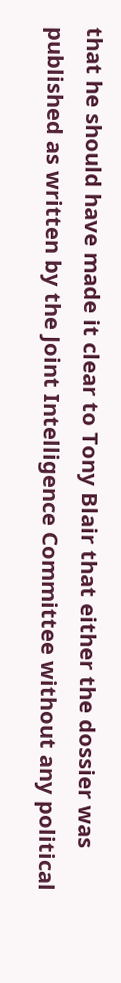that he should have made it clear to Tony Blair that either the dossier was published as written by the Joint Intelligence Committee without any political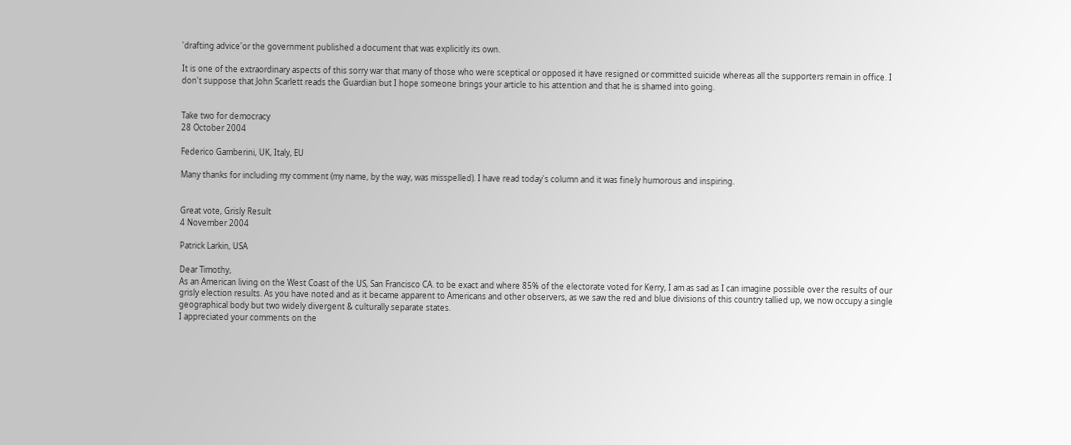'drafting advice'or the government published a document that was explicitly its own.

It is one of the extraordinary aspects of this sorry war that many of those who were sceptical or opposed it have resigned or committed suicide whereas all the supporters remain in office. I don't suppose that John Scarlett reads the Guardian but I hope someone brings your article to his attention and that he is shamed into going.


Take two for democracy
28 October 2004

Federico Gamberini, UK, Italy, EU

Many thanks for including my comment (my name, by the way, was misspelled). I have read today's column and it was finely humorous and inspiring.


Great vote, Grisly Result
4 November 2004

Patrick Larkin, USA

Dear Timothy,
As an American living on the West Coast of the US, San Francisco CA. to be exact and where 85% of the electorate voted for Kerry, I am as sad as I can imagine possible over the results of our grisly election results. As you have noted and as it became apparent to Americans and other observers, as we saw the red and blue divisions of this country tallied up, we now occupy a single geographical body but two widely divergent & culturally separate states.
I appreciated your comments on the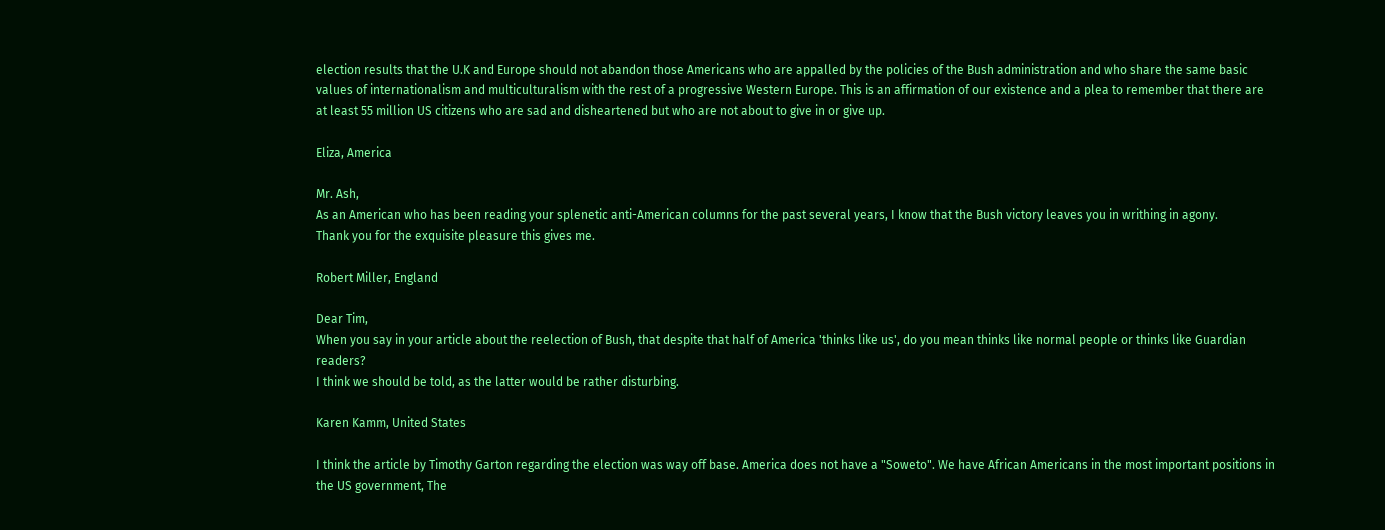election results that the U.K and Europe should not abandon those Americans who are appalled by the policies of the Bush administration and who share the same basic values of internationalism and multiculturalism with the rest of a progressive Western Europe. This is an affirmation of our existence and a plea to remember that there are at least 55 million US citizens who are sad and disheartened but who are not about to give in or give up.

Eliza, America

Mr. Ash,
As an American who has been reading your splenetic anti-American columns for the past several years, I know that the Bush victory leaves you in writhing in agony.
Thank you for the exquisite pleasure this gives me.

Robert Miller, England

Dear Tim,
When you say in your article about the reelection of Bush, that despite that half of America 'thinks like us', do you mean thinks like normal people or thinks like Guardian readers?
I think we should be told, as the latter would be rather disturbing.

Karen Kamm, United States

I think the article by Timothy Garton regarding the election was way off base. America does not have a "Soweto". We have African Americans in the most important positions in the US government, The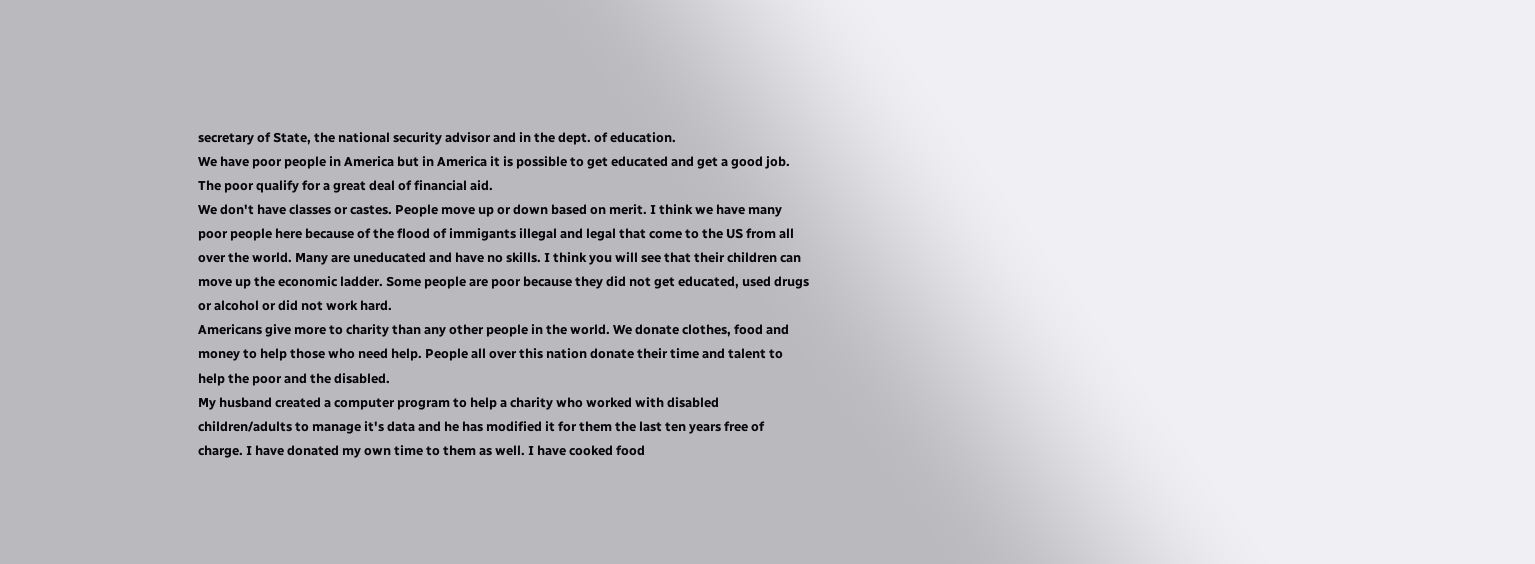secretary of State, the national security advisor and in the dept. of education.
We have poor people in America but in America it is possible to get educated and get a good job. The poor qualify for a great deal of financial aid.
We don't have classes or castes. People move up or down based on merit. I think we have many poor people here because of the flood of immigants illegal and legal that come to the US from all over the world. Many are uneducated and have no skills. I think you will see that their children can move up the economic ladder. Some people are poor because they did not get educated, used drugs or alcohol or did not work hard.
Americans give more to charity than any other people in the world. We donate clothes, food and money to help those who need help. People all over this nation donate their time and talent to help the poor and the disabled.
My husband created a computer program to help a charity who worked with disabled children/adults to manage it's data and he has modified it for them the last ten years free of charge. I have donated my own time to them as well. I have cooked food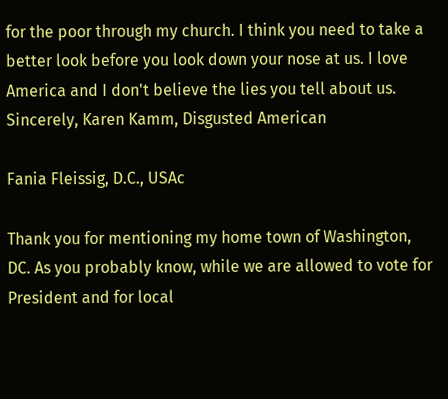for the poor through my church. I think you need to take a better look before you look down your nose at us. I love America and I don't believe the lies you tell about us.
Sincerely, Karen Kamm, Disgusted American

Fania Fleissig, D.C., USAc

Thank you for mentioning my home town of Washington, DC. As you probably know, while we are allowed to vote for President and for local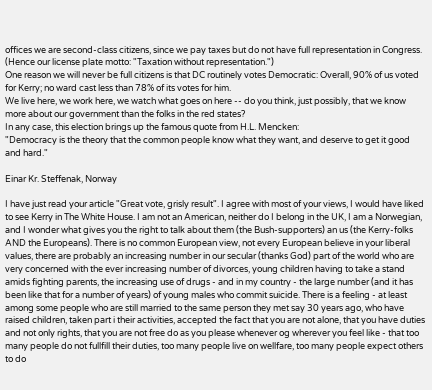offices we are second-class citizens, since we pay taxes but do not have full representation in Congress. (Hence our license plate motto: "Taxation without representation.")
One reason we will never be full citizens is that DC routinely votes Democratic: Overall, 90% of us voted for Kerry; no ward cast less than 78% of its votes for him.
We live here, we work here, we watch what goes on here -- do you think, just possibly, that we know more about our government than the folks in the red states?
In any case, this election brings up the famous quote from H.L. Mencken:
"Democracy is the theory that the common people know what they want, and deserve to get it good and hard."

Einar Kr. Steffenak, Norway

I have just read your article "Great vote, grisly result". I agree with most of your views, I would have liked to see Kerry in The White House. I am not an American, neither do I belong in the UK, I am a Norwegian, and I wonder what gives you the right to talk about them (the Bush-supporters) an us (the Kerry-folks AND the Europeans). There is no common European view, not every European believe in your liberal values, there are probably an increasing number in our secular (thanks God) part of the world who are very concerned with the ever increasing number of divorces, young children having to take a stand amids fighting parents, the increasing use of drugs - and in my country - the large number (and it has been like that for a number of years) of young males who commit suicide. There is a feeling - at least among some people who are still married to the same person they met say 30 years ago, who have raised children, taken part i their activities, accepted the fact that you are not alone, that you have duties and not only rights, that you are not free do as you please whenever og wherever you feel like - that too many people do not fullfill their duties, too many people live on wellfare, too many people expect others to do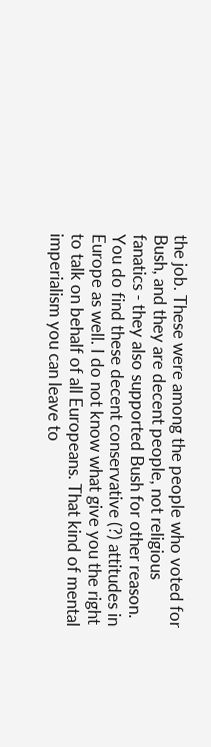the job. These were among the people who voted for Bush, and they are decent people, not religious fanatics - they also supported Bush for other reason. You do find these decent conservative (?) attitudes in Europe as well. I do not know what give you the right to talk on behalf of all Europeans. That kind of mental imperialism you can leave to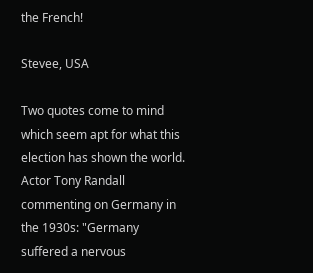the French!

Stevee, USA

Two quotes come to mind which seem apt for what this election has shown the world. Actor Tony Randall commenting on Germany in the 1930s: "Germany suffered a nervous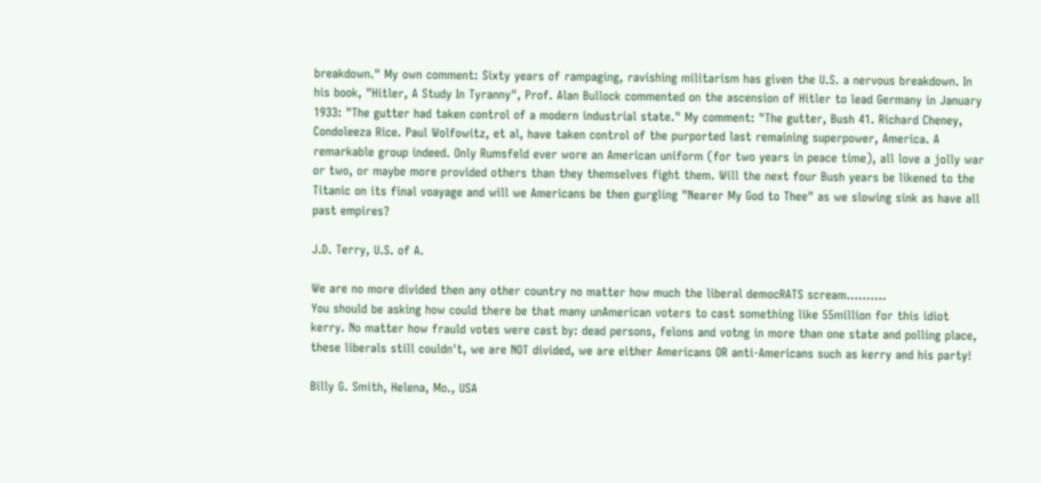breakdown." My own comment: Sixty years of rampaging, ravishing militarism has given the U.S. a nervous breakdown. In his book, "Hitler, A Study In Tyranny", Prof. Alan Bullock commented on the ascension of Hitler to lead Germany in January 1933: "The gutter had taken control of a modern industrial state." My comment: "The gutter, Bush 41. Richard Cheney, Condoleeza Rice. Paul Wolfowitz, et al, have taken control of the purported last remaining superpower, America. A remarkable group indeed. Only Rumsfeld ever wore an American uniform (for two years in peace time), all love a jolly war or two, or maybe more provided others than they themselves fight them. Will the next four Bush years be likened to the Titanic on its final voayage and will we Americans be then gurgling "Nearer My God to Thee" as we slowing sink as have all past empires?

J.D. Terry, U.S. of A.

We are no more divided then any other country no matter how much the liberal democRATS scream..........
You should be asking how could there be that many unAmerican voters to cast something like 55million for this idiot kerry. No matter how frauld votes were cast by: dead persons, felons and votng in more than one state and polling place, these liberals still couldn't, we are NOT divided, we are either Americans OR anti-Americans such as kerry and his party!

Billy G. Smith, Helena, Mo., USA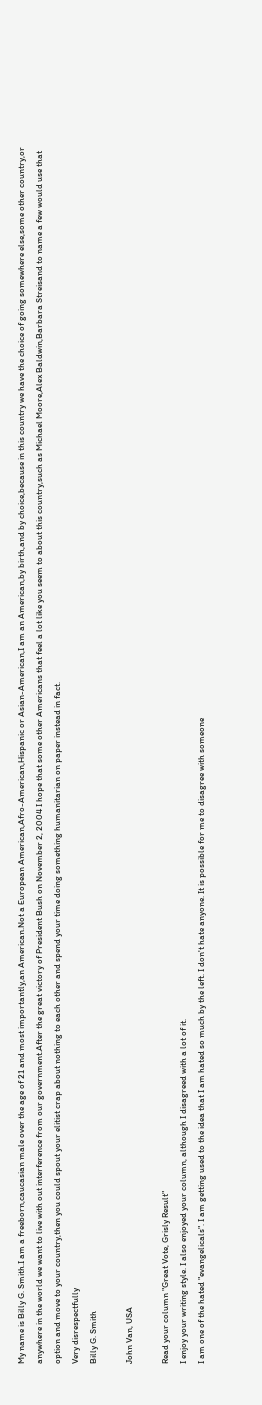My name is Billy G. Smith.I am a freeborn,caucasian male over the age of 21 and most importantly,an American.Not a European American,Afro-American,Hispanic or Asian-American,I am an American,by birth,and by choice,because in this country we have the choice of going somewhere else,some other country,or anywhere in the world we want to live with out interference from our government.After the great victory of President Bush on November 2, 2004 I hope that some other Americans that feel a lot like you seem to about this country,such as Michael Moore,Alex Baldwin,Barbara Streisand to name a few would use that option and move to your country,then you could spout your elitist crap about nothing to each other and spend your time doing something humanitarian on paper instead in fact.
Very disrespectfully
Billy G. Smith

John Van, USA

Read your column "Great Vote, Grisly Result"
I enjoy your writing style. I also enjoyed your column, although I disagreed with a lot of it.
I am one of the hated "evangelicals". I am getting used to the idea that I am hated so much by the left. I don't hate anyone. It is possible for me to disagree with someone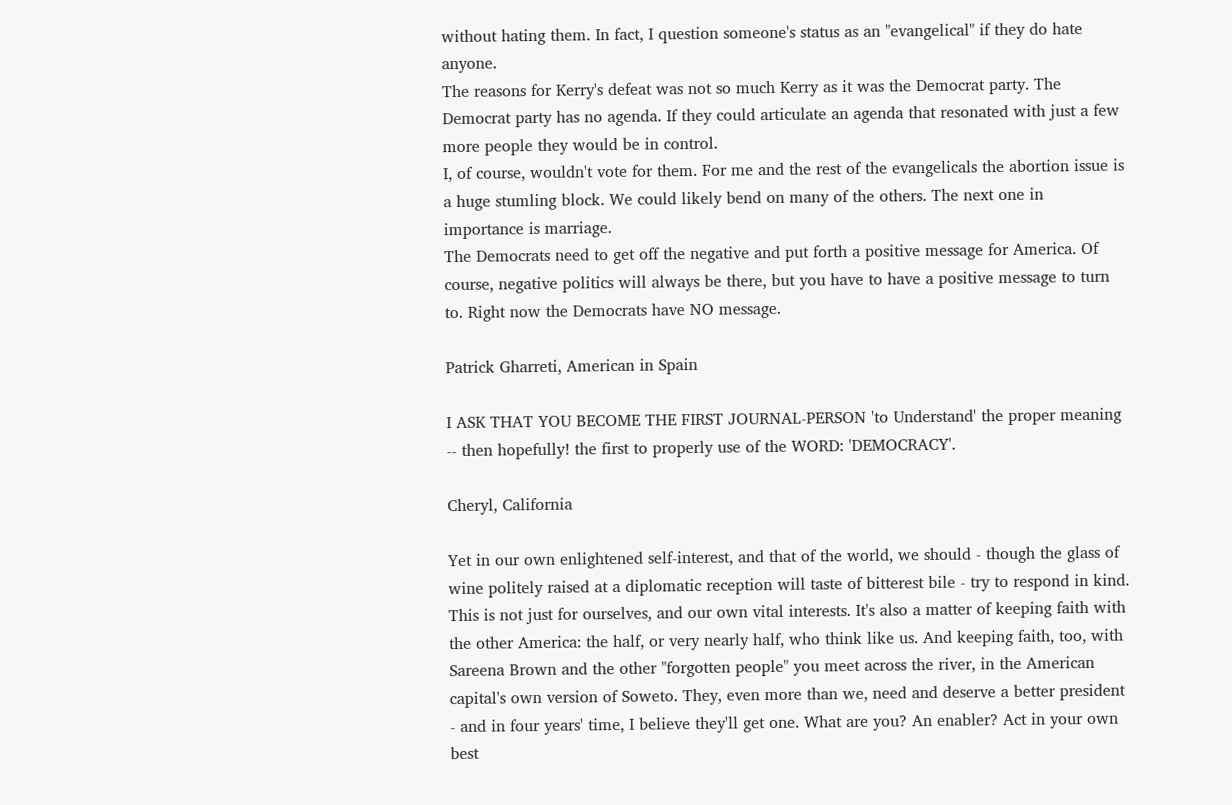without hating them. In fact, I question someone's status as an "evangelical" if they do hate anyone.
The reasons for Kerry's defeat was not so much Kerry as it was the Democrat party. The Democrat party has no agenda. If they could articulate an agenda that resonated with just a few more people they would be in control.
I, of course, wouldn't vote for them. For me and the rest of the evangelicals the abortion issue is a huge stumling block. We could likely bend on many of the others. The next one in importance is marriage.
The Democrats need to get off the negative and put forth a positive message for America. Of course, negative politics will always be there, but you have to have a positive message to turn to. Right now the Democrats have NO message.

Patrick Gharreti, American in Spain

I ASK THAT YOU BECOME THE FIRST JOURNAL-PERSON 'to Understand' the proper meaning -- then hopefully! the first to properly use of the WORD: 'DEMOCRACY'.

Cheryl, California

Yet in our own enlightened self-interest, and that of the world, we should - though the glass of wine politely raised at a diplomatic reception will taste of bitterest bile - try to respond in kind. This is not just for ourselves, and our own vital interests. It's also a matter of keeping faith with the other America: the half, or very nearly half, who think like us. And keeping faith, too, with Sareena Brown and the other "forgotten people" you meet across the river, in the American capital's own version of Soweto. They, even more than we, need and deserve a better president - and in four years' time, I believe they'll get one. What are you? An enabler? Act in your own best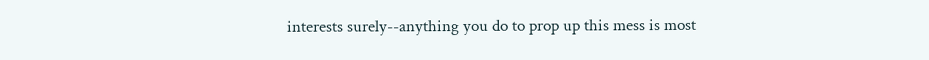interests surely--anything you do to prop up this mess is most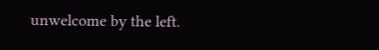unwelcome by the left.